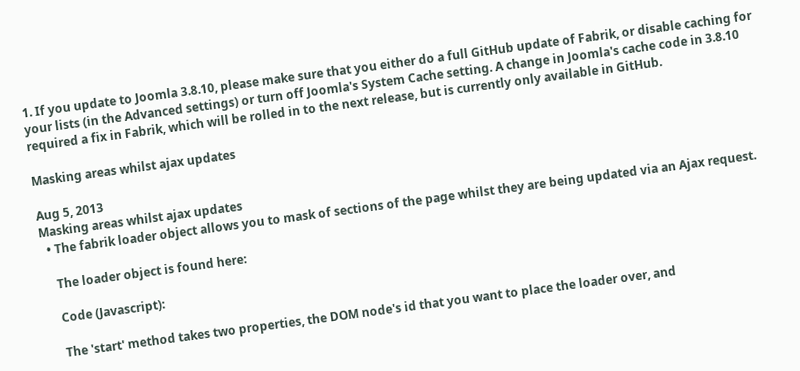1. If you update to Joomla 3.8.10, please make sure that you either do a full GitHub update of Fabrik, or disable caching for your lists (in the Advanced settings) or turn off Joomla's System Cache setting. A change in Joomla's cache code in 3.8.10 required a fix in Fabrik, which will be rolled in to the next release, but is currently only available in GitHub.

Masking areas whilst ajax updates

Aug 5, 2013
Masking areas whilst ajax updates
  • The fabrik loader object allows you to mask of sections of the page whilst they are being updated via an Ajax request.

    The loader object is found here:

    Code (Javascript):

    The 'start' method takes two properties, the DOM node's id that you want to place the loader over, and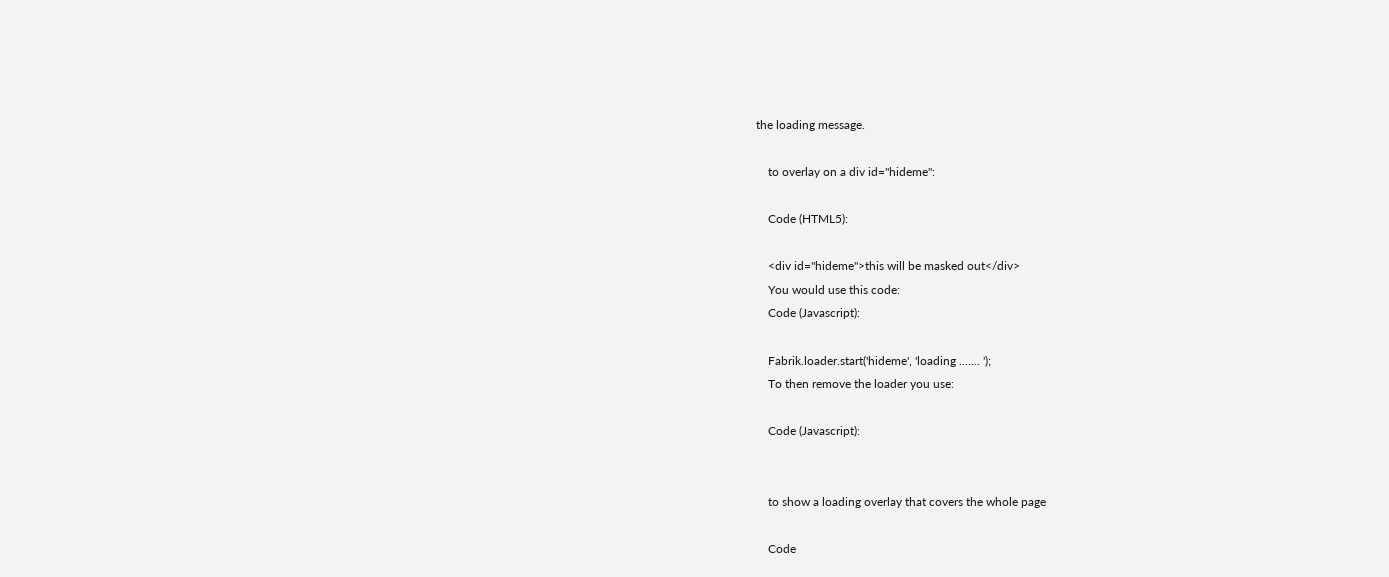the loading message.

    to overlay on a div id="hideme":

    Code (HTML5):

    <div id="hideme">this will be masked out</div>
    You would use this code:
    Code (Javascript):

    Fabrik.loader.start('hideme', 'loading ....... ');
    To then remove the loader you use:

    Code (Javascript):


    to show a loading overlay that covers the whole page

    Code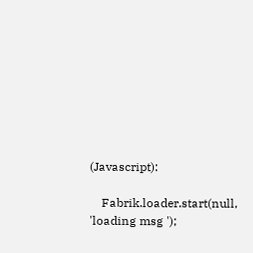(Javascript):

    Fabrik.loader.start(null, 'loading msg ');